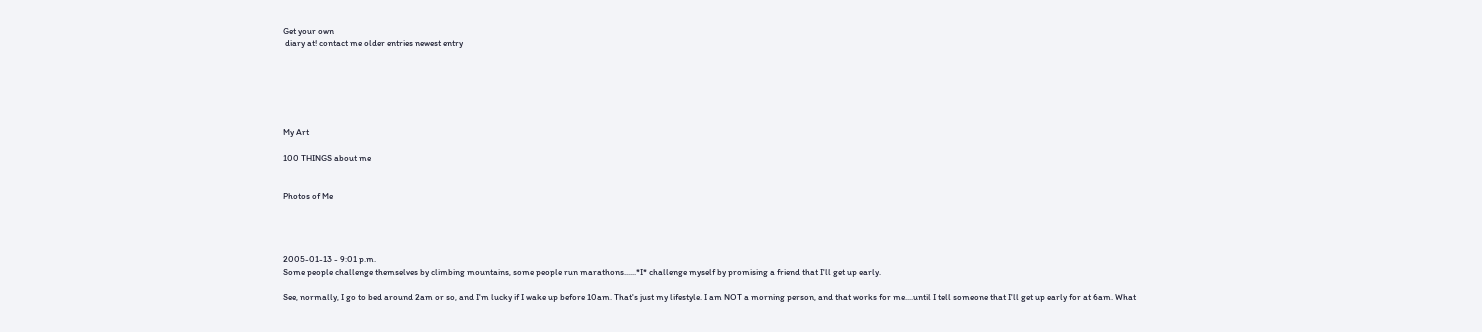Get your own
 diary at! contact me older entries newest entry






My Art

100 THINGS about me


Photos of Me




2005-01-13 - 9:01 p.m.
Some people challenge themselves by climbing mountains, some people run marathons......*I* challenge myself by promising a friend that I'll get up early.

See, normally, I go to bed around 2am or so, and I'm lucky if I wake up before 10am. That's just my lifestyle. I am NOT a morning person, and that works for me....until I tell someone that I'll get up early for at 6am. What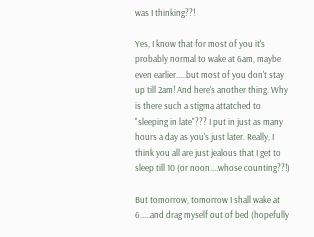was I thinking??!

Yes, I know that for most of you it's probably normal to wake at 6am, maybe even earlier.....but most of you don't stay up till 2am! And here's another thing. Why is there such a stigma attatched to "sleeping in late"??? I put in just as many hours a day as you's just later. Really, I think you all are just jealous that I get to sleep till 10 (or noon....whose counting??!)

But tomorrow, tomorrow I shall wake at 6.....and drag myself out of bed (hopefully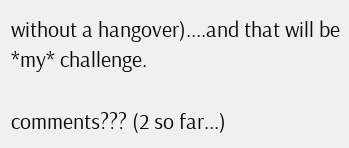without a hangover)....and that will be *my* challenge.

comments??? (2 so far...)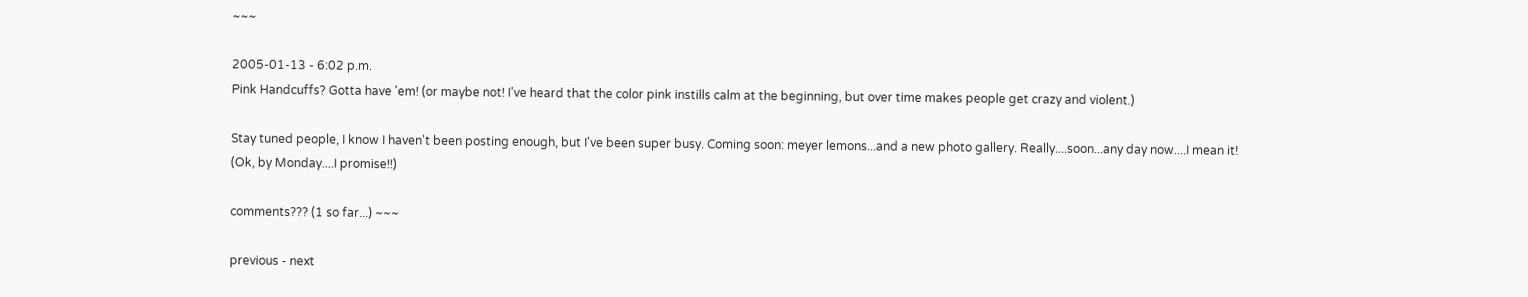~~~

2005-01-13 - 6:02 p.m.
Pink Handcuffs? Gotta have 'em! (or maybe not! I've heard that the color pink instills calm at the beginning, but over time makes people get crazy and violent.)

Stay tuned people, I know I haven't been posting enough, but I've been super busy. Coming soon: meyer lemons...and a new photo gallery. Really....soon...any day now....I mean it! (Ok, by Monday....I promise!!)

comments??? (1 so far...) ~~~

previous - next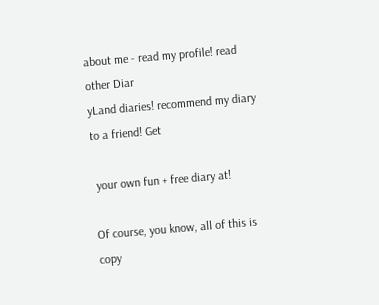about me - read my profile! read other Diar
yLand diaries! recommend my diary to a friend! Get

 your own fun + free diary at!

Of course, you know, all of this is copy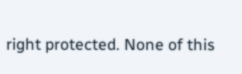right protected. None of this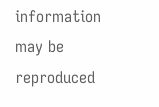information may be reproduced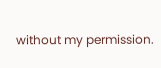without my permission.